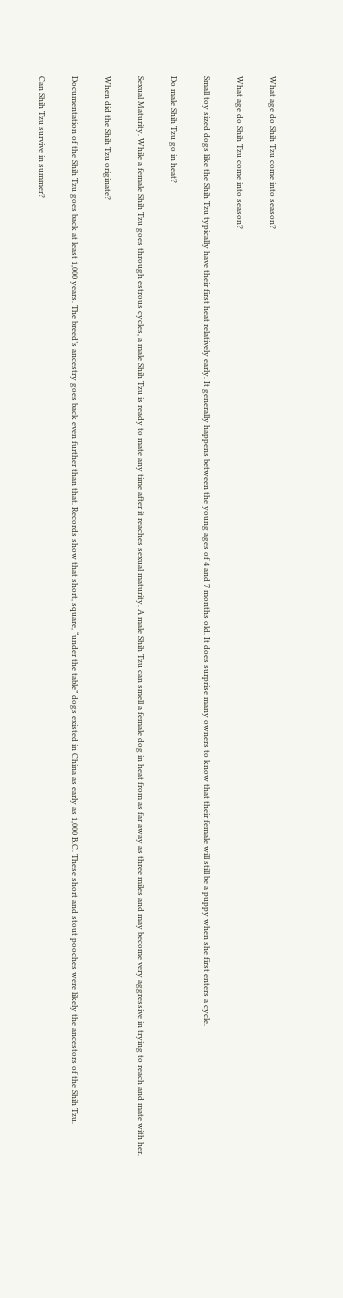What age do Shih Tzu come into season?

What age do Shih Tzu come into season?

Small toy sized dogs like the Shih Tzu typically have their first heat relatively early. It generally happens between the young ages of 4 and 7 months old. It does surprise many owners to know that their female will still be a puppy when she first enters a cycle.

Do male Shih Tzu go in heat?

Sexual Maturity. While a female Shih Tzu goes through estrous cycles, a male Shih Tzu is ready to mate any time after it reaches sexual maturity. A male Shih Tzu can smell a female dog in heat from as far away as three miles and may become very aggressive in trying to reach and mate with her.

When did the Shih Tzu originate?

Documentation of the Shih Tzu goes back at least 1,000 years. The breed’s ancestry goes back even further than that. Records show that short, square, “under the table” dogs existed in China as early as 1,000 B.C. These short and stout pooches were likely the ancestors of the Shih Tzu.

Can Shih Tzu survive in summer?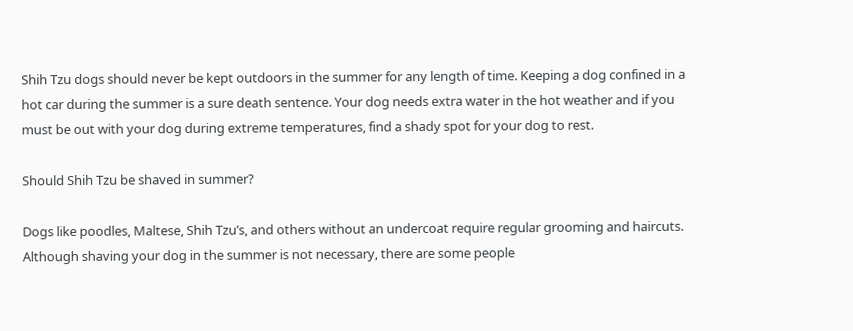Shih Tzu dogs should never be kept outdoors in the summer for any length of time. Keeping a dog confined in a hot car during the summer is a sure death sentence. Your dog needs extra water in the hot weather and if you must be out with your dog during extreme temperatures, find a shady spot for your dog to rest.

Should Shih Tzu be shaved in summer?

Dogs like poodles, Maltese, Shih Tzu’s, and others without an undercoat require regular grooming and haircuts. Although shaving your dog in the summer is not necessary, there are some people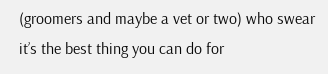(groomers and maybe a vet or two) who swear it’s the best thing you can do for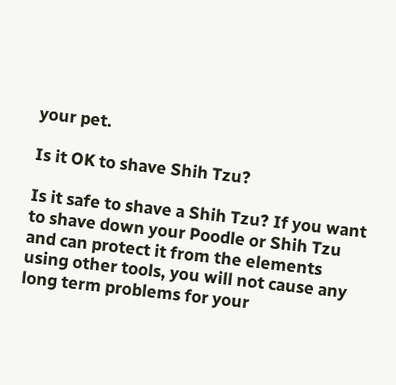your pet.

Is it OK to shave Shih Tzu?

Is it safe to shave a Shih Tzu? If you want to shave down your Poodle or Shih Tzu and can protect it from the elements using other tools, you will not cause any long term problems for your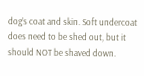dog’s coat and skin. Soft undercoat does need to be shed out, but it should NOT be shaved down.